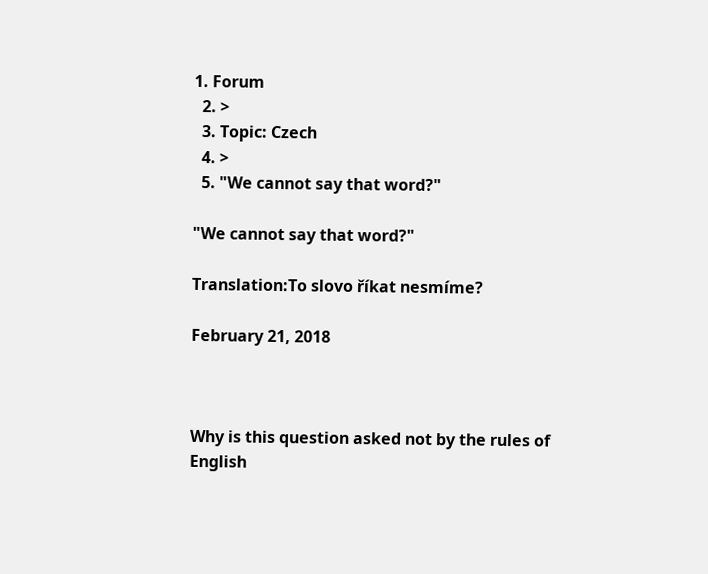1. Forum
  2. >
  3. Topic: Czech
  4. >
  5. "We cannot say that word?"

"We cannot say that word?"

Translation:To slovo říkat nesmíme?

February 21, 2018



Why is this question asked not by the rules of English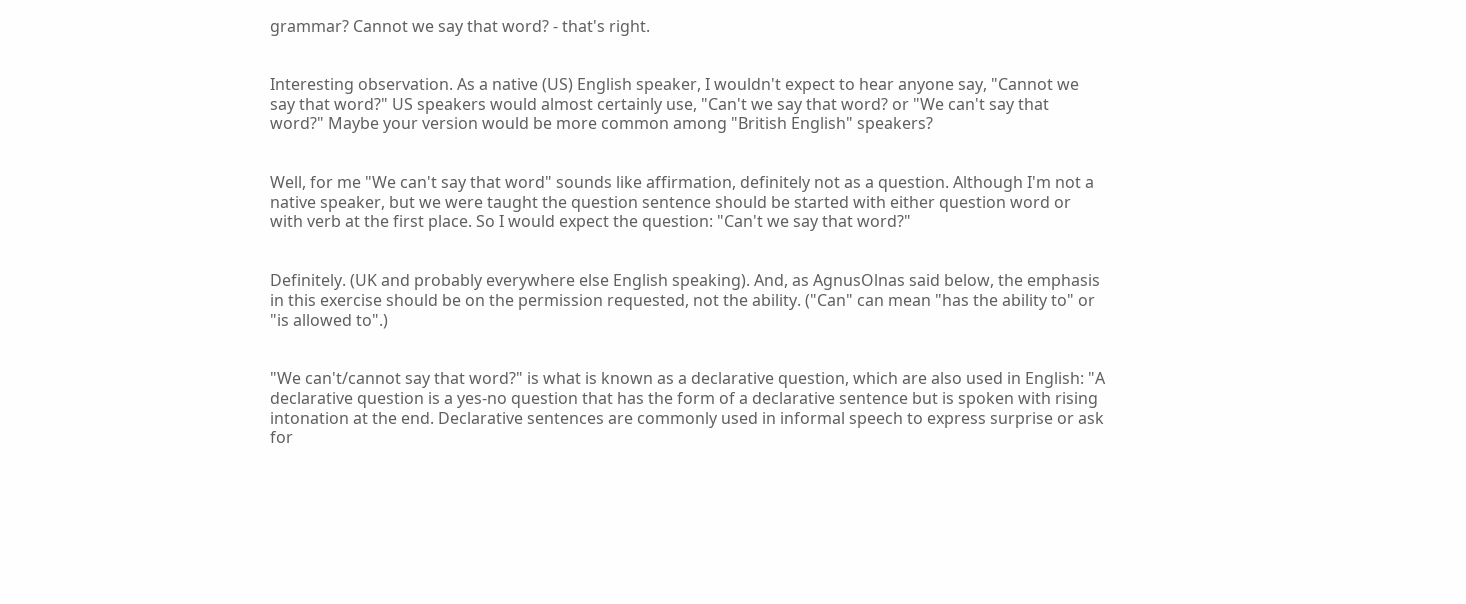grammar? Cannot we say that word? - that's right.


Interesting observation. As a native (US) English speaker, I wouldn't expect to hear anyone say, "Cannot we say that word?" US speakers would almost certainly use, "Can't we say that word? or "We can't say that word?" Maybe your version would be more common among "British English" speakers?


Well, for me "We can't say that word" sounds like affirmation, definitely not as a question. Although I'm not a native speaker, but we were taught the question sentence should be started with either question word or with verb at the first place. So I would expect the question: "Can't we say that word?"


Definitely. (UK and probably everywhere else English speaking). And, as AgnusOlnas said below, the emphasis in this exercise should be on the permission requested, not the ability. ("Can" can mean "has the ability to" or "is allowed to".)


"We can't/cannot say that word?" is what is known as a declarative question, which are also used in English: "A declarative question is a yes-no question that has the form of a declarative sentence but is spoken with rising intonation at the end. Declarative sentences are commonly used in informal speech to express surprise or ask for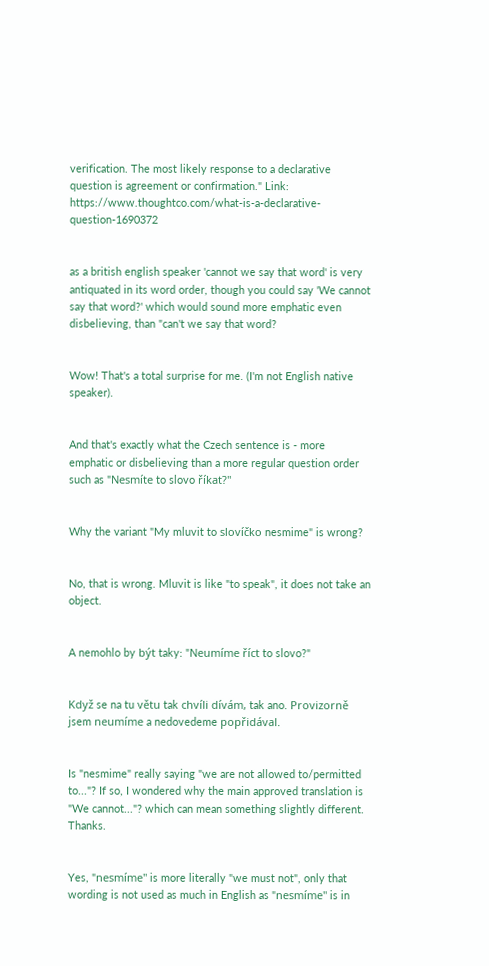verification. The most likely response to a declarative question is agreement or confirmation." Link: https://www.thoughtco.com/what-is-a-declarative-question-1690372


as a british english speaker 'cannot we say that word' is very antiquated in its word order, though you could say 'We cannot say that word?' which would sound more emphatic even disbelieving, than "can't we say that word?


Wow! That's a total surprise for me. (I'm not English native speaker).


And that's exactly what the Czech sentence is - more emphatic or disbelieving than a more regular question order such as "Nesmíte to slovo říkat?"


Why the variant "My mluvit to slovíčko nesmime" is wrong?


No, that is wrong. Mluvit is like "to speak", it does not take an object.


A nemohlo by být taky: "Neumíme říct to slovo?"


Když se na tu větu tak chvíli dívám, tak ano. Provizorně jsem neumíme a nedovedeme popřidával.


Is "nesmime" really saying "we are not allowed to/permitted to..."? If so, I wondered why the main approved translation is "We cannot..."? which can mean something slightly different. Thanks.


Yes, "nesmíme" is more literally "we must not", only that wording is not used as much in English as "nesmíme" is in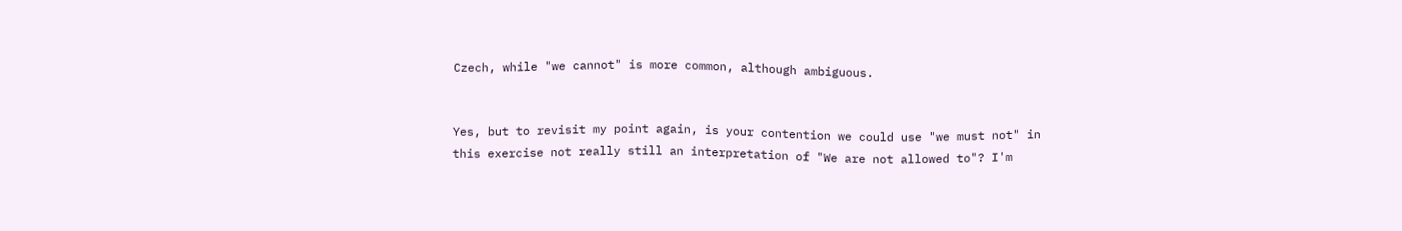Czech, while "we cannot" is more common, although ambiguous.


Yes, but to revisit my point again, is your contention we could use "we must not" in this exercise not really still an interpretation of "We are not allowed to"? I'm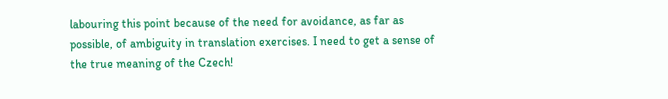labouring this point because of the need for avoidance, as far as possible, of ambiguity in translation exercises. I need to get a sense of the true meaning of the Czech!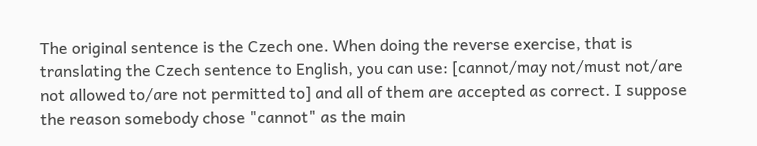The original sentence is the Czech one. When doing the reverse exercise, that is translating the Czech sentence to English, you can use: [cannot/may not/must not/are not allowed to/are not permitted to] and all of them are accepted as correct. I suppose the reason somebody chose "cannot" as the main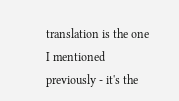translation is the one I mentioned previously - it's the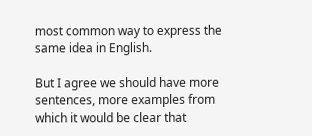most common way to express the same idea in English.

But I agree we should have more sentences, more examples from which it would be clear that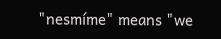"nesmíme" means "we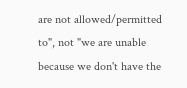are not allowed/permitted to", not "we are unable because we don't have the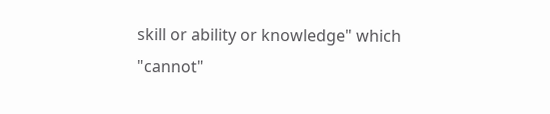skill or ability or knowledge" which "cannot"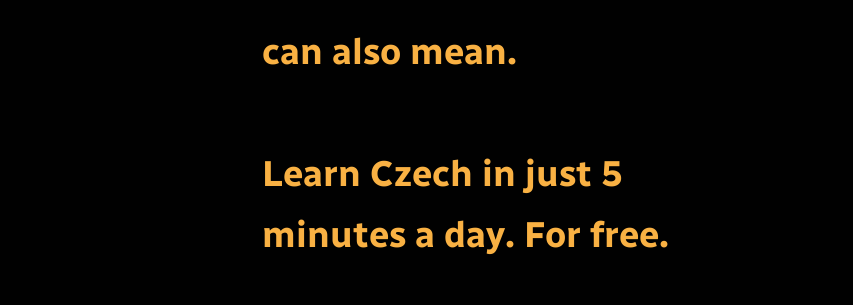can also mean.

Learn Czech in just 5 minutes a day. For free.